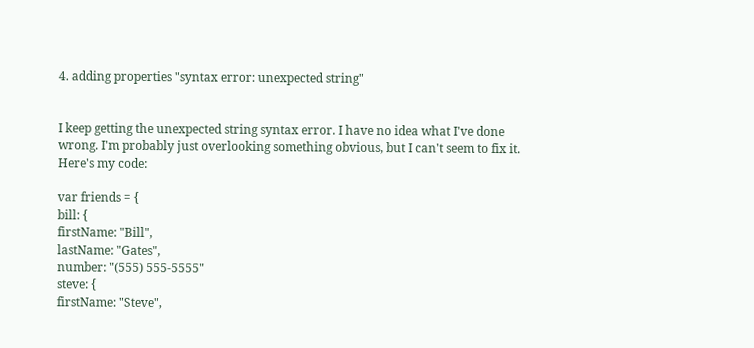4. adding properties "syntax error: unexpected string"


I keep getting the unexpected string syntax error. I have no idea what I've done wrong. I'm probably just overlooking something obvious, but I can't seem to fix it. Here's my code:

var friends = {
bill: {
firstName: "Bill",
lastName: "Gates",
number: "(555) 555-5555"
steve: {
firstName: "Steve",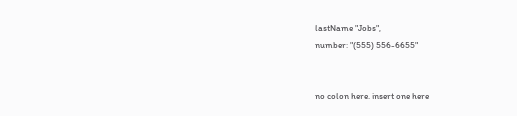lastName "Jobs",
number: "(555) 556-6655"


no colon here. insert one here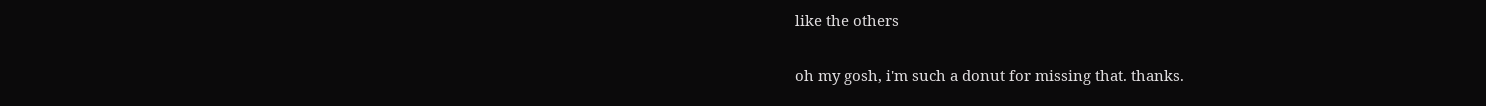like the others


oh my gosh, i'm such a donut for missing that. thanks.